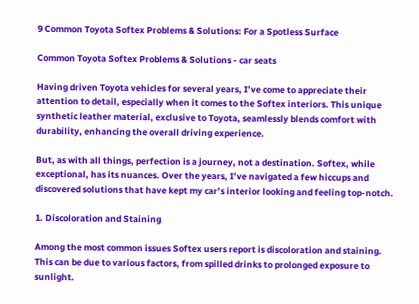9 Common Toyota Softex Problems & Solutions: For a Spotless Surface

Common Toyota Softex Problems & Solutions - car seats

Having driven Toyota vehicles for several years, I’ve come to appreciate their attention to detail, especially when it comes to the Softex interiors. This unique synthetic leather material, exclusive to Toyota, seamlessly blends comfort with durability, enhancing the overall driving experience.

But, as with all things, perfection is a journey, not a destination. Softex, while exceptional, has its nuances. Over the years, I’ve navigated a few hiccups and discovered solutions that have kept my car’s interior looking and feeling top-notch.

1. Discoloration and Staining

Among the most common issues Softex users report is discoloration and staining. This can be due to various factors, from spilled drinks to prolonged exposure to sunlight.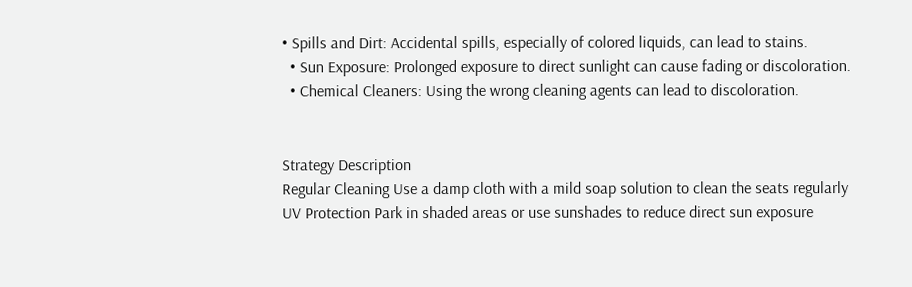• Spills and Dirt: Accidental spills, especially of colored liquids, can lead to stains.
  • Sun Exposure: Prolonged exposure to direct sunlight can cause fading or discoloration.
  • Chemical Cleaners: Using the wrong cleaning agents can lead to discoloration.


Strategy Description
Regular Cleaning Use a damp cloth with a mild soap solution to clean the seats regularly
UV Protection Park in shaded areas or use sunshades to reduce direct sun exposure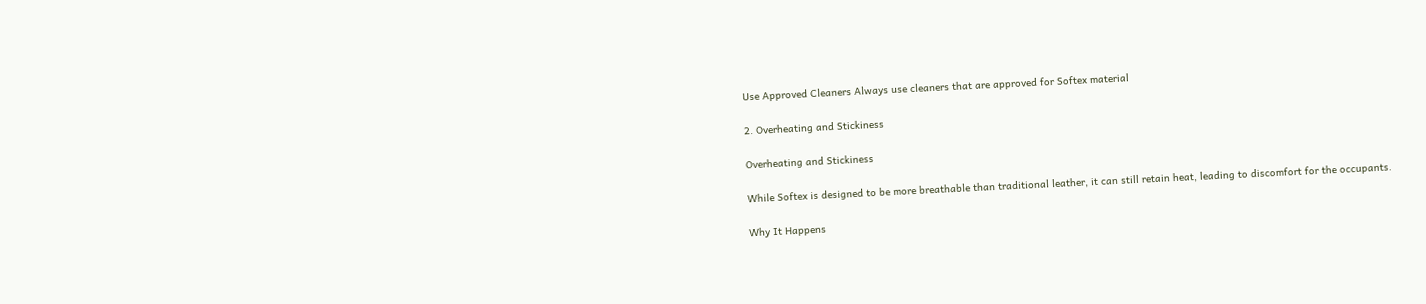Use Approved Cleaners Always use cleaners that are approved for Softex material

2. Overheating and Stickiness

Overheating and Stickiness

While Softex is designed to be more breathable than traditional leather, it can still retain heat, leading to discomfort for the occupants.

Why It Happens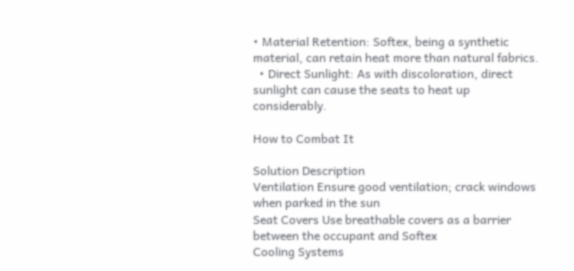• Material Retention: Softex, being a synthetic material, can retain heat more than natural fabrics.
  • Direct Sunlight: As with discoloration, direct sunlight can cause the seats to heat up considerably.

How to Combat It

Solution Description
Ventilation Ensure good ventilation; crack windows when parked in the sun
Seat Covers Use breathable covers as a barrier between the occupant and Softex
Cooling Systems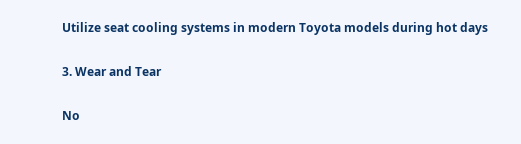Utilize seat cooling systems in modern Toyota models during hot days

3. Wear and Tear

No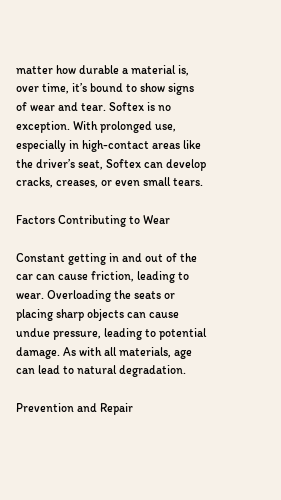matter how durable a material is, over time, it’s bound to show signs of wear and tear. Softex is no exception. With prolonged use, especially in high-contact areas like the driver’s seat, Softex can develop cracks, creases, or even small tears.

Factors Contributing to Wear

Constant getting in and out of the car can cause friction, leading to wear. Overloading the seats or placing sharp objects can cause undue pressure, leading to potential damage. As with all materials, age can lead to natural degradation.

Prevention and Repair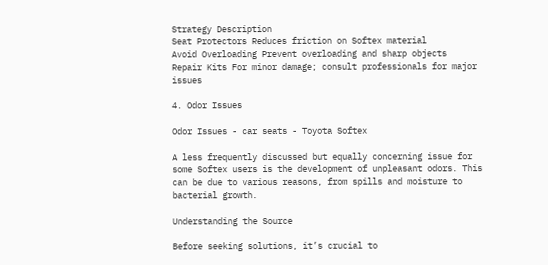Strategy Description
Seat Protectors Reduces friction on Softex material
Avoid Overloading Prevent overloading and sharp objects
Repair Kits For minor damage; consult professionals for major issues

4. Odor Issues

Odor Issues - car seats - Toyota Softex

A less frequently discussed but equally concerning issue for some Softex users is the development of unpleasant odors. This can be due to various reasons, from spills and moisture to bacterial growth.

Understanding the Source

Before seeking solutions, it’s crucial to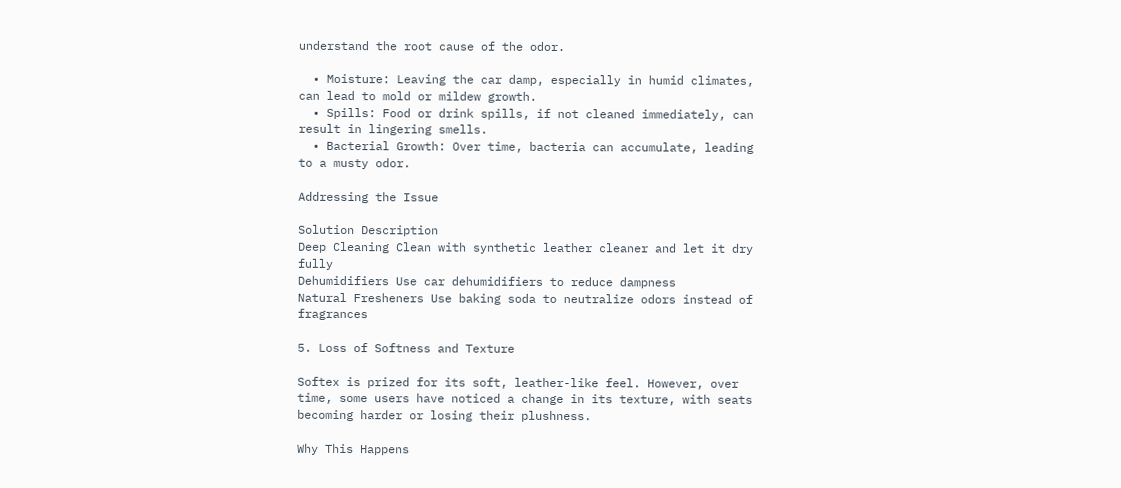understand the root cause of the odor.

  • Moisture: Leaving the car damp, especially in humid climates, can lead to mold or mildew growth.
  • Spills: Food or drink spills, if not cleaned immediately, can result in lingering smells.
  • Bacterial Growth: Over time, bacteria can accumulate, leading to a musty odor.

Addressing the Issue

Solution Description
Deep Cleaning Clean with synthetic leather cleaner and let it dry fully
Dehumidifiers Use car dehumidifiers to reduce dampness
Natural Fresheners Use baking soda to neutralize odors instead of fragrances

5. Loss of Softness and Texture

Softex is prized for its soft, leather-like feel. However, over time, some users have noticed a change in its texture, with seats becoming harder or losing their plushness.

Why This Happens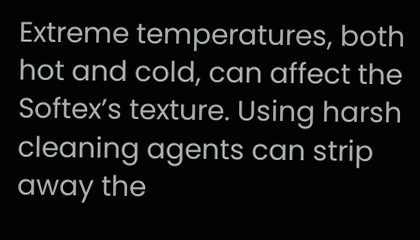Extreme temperatures, both hot and cold, can affect the Softex’s texture. Using harsh cleaning agents can strip away the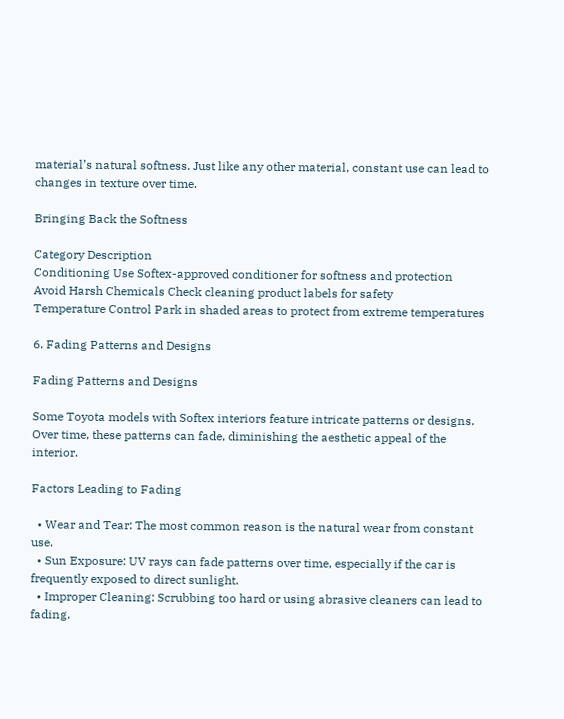material’s natural softness. Just like any other material, constant use can lead to changes in texture over time.

Bringing Back the Softness

Category Description
Conditioning Use Softex-approved conditioner for softness and protection
Avoid Harsh Chemicals Check cleaning product labels for safety
Temperature Control Park in shaded areas to protect from extreme temperatures

6. Fading Patterns and Designs

Fading Patterns and Designs

Some Toyota models with Softex interiors feature intricate patterns or designs. Over time, these patterns can fade, diminishing the aesthetic appeal of the interior.

Factors Leading to Fading

  • Wear and Tear: The most common reason is the natural wear from constant use.
  • Sun Exposure: UV rays can fade patterns over time, especially if the car is frequently exposed to direct sunlight.
  • Improper Cleaning: Scrubbing too hard or using abrasive cleaners can lead to fading.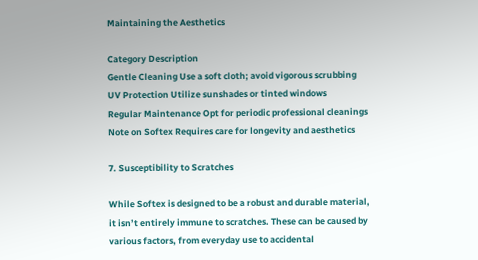Maintaining the Aesthetics

Category Description
Gentle Cleaning Use a soft cloth; avoid vigorous scrubbing
UV Protection Utilize sunshades or tinted windows
Regular Maintenance Opt for periodic professional cleanings
Note on Softex Requires care for longevity and aesthetics

7. Susceptibility to Scratches

While Softex is designed to be a robust and durable material, it isn’t entirely immune to scratches. These can be caused by various factors, from everyday use to accidental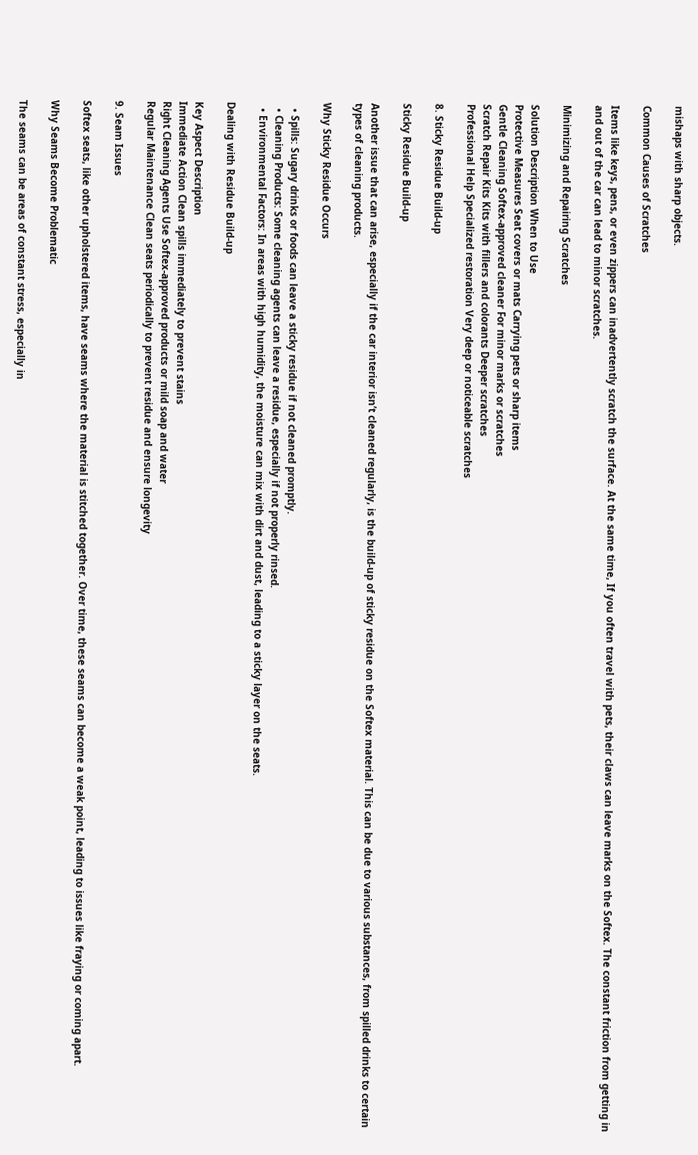mishaps with sharp objects.

Common Causes of Scratches

Items like keys, pens, or even zippers can inadvertently scratch the surface. At the same time, If you often travel with pets, their claws can leave marks on the Softex. The constant friction from getting in and out of the car can lead to minor scratches.

Minimizing and Repairing Scratches

Solution Description When to Use
Protective Measures Seat covers or mats Carrying pets or sharp items
Gentle Cleaning Softex-approved cleaner For minor marks or scratches
Scratch Repair Kits Kits with fillers and colorants Deeper scratches
Professional Help Specialized restoration Very deep or noticeable scratches

8. Sticky Residue Build-up

Sticky Residue Build-up

Another issue that can arise, especially if the car interior isn’t cleaned regularly, is the build-up of sticky residue on the Softex material. This can be due to various substances, from spilled drinks to certain types of cleaning products.

Why Sticky Residue Occurs

  • Spills: Sugary drinks or foods can leave a sticky residue if not cleaned promptly.
  • Cleaning Products: Some cleaning agents can leave a residue, especially if not properly rinsed.
  • Environmental Factors: In areas with high humidity, the moisture can mix with dirt and dust, leading to a sticky layer on the seats.

Dealing with Residue Build-up

Key Aspect Description
Immediate Action Clean spills immediately to prevent stains
Right Cleaning Agents Use Softex-approved products or mild soap and water
Regular Maintenance Clean seats periodically to prevent residue and ensure longevity

9. Seam Issues

Softex seats, like other upholstered items, have seams where the material is stitched together. Over time, these seams can become a weak point, leading to issues like fraying or coming apart.

Why Seams Become Problematic

The seams can be areas of constant stress, especially in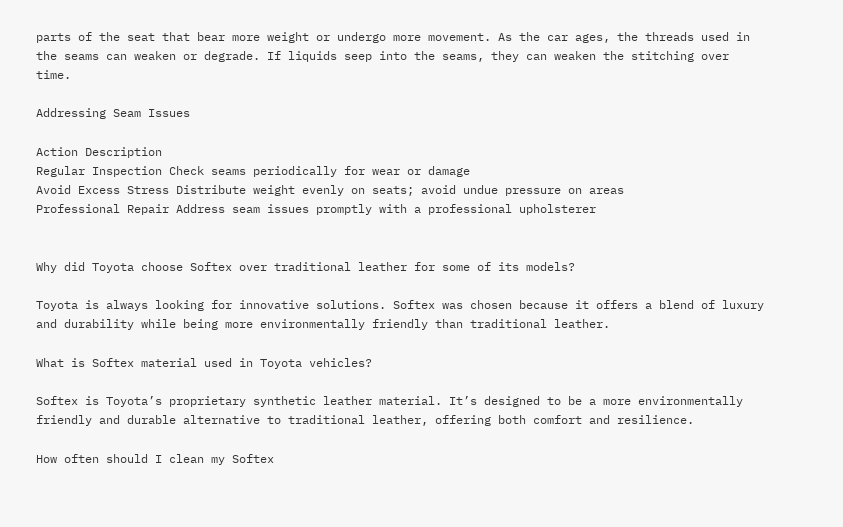parts of the seat that bear more weight or undergo more movement. As the car ages, the threads used in the seams can weaken or degrade. If liquids seep into the seams, they can weaken the stitching over time.

Addressing Seam Issues

Action Description
Regular Inspection Check seams periodically for wear or damage
Avoid Excess Stress Distribute weight evenly on seats; avoid undue pressure on areas
Professional Repair Address seam issues promptly with a professional upholsterer


Why did Toyota choose Softex over traditional leather for some of its models?

Toyota is always looking for innovative solutions. Softex was chosen because it offers a blend of luxury and durability while being more environmentally friendly than traditional leather.

What is Softex material used in Toyota vehicles?

Softex is Toyota’s proprietary synthetic leather material. It’s designed to be a more environmentally friendly and durable alternative to traditional leather, offering both comfort and resilience.

How often should I clean my Softex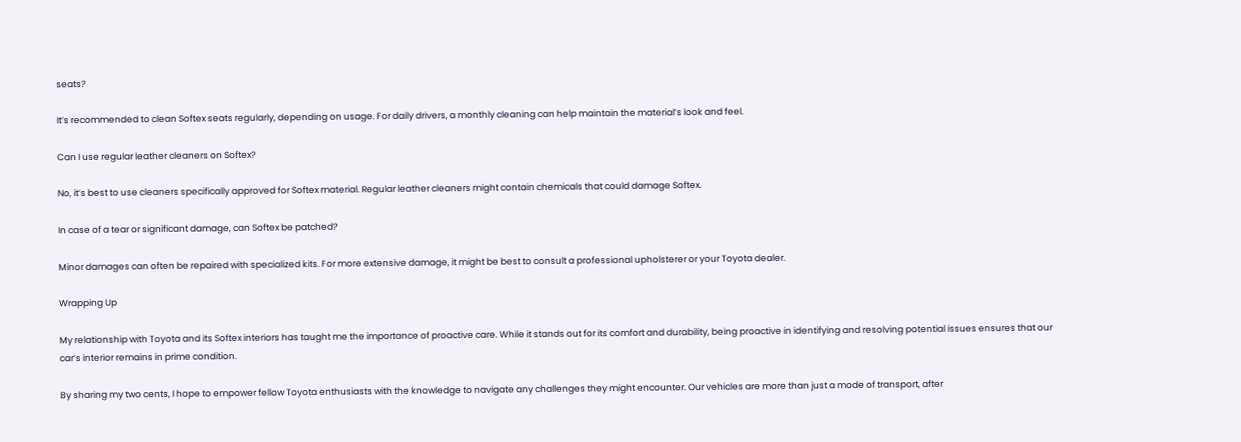seats?

It’s recommended to clean Softex seats regularly, depending on usage. For daily drivers, a monthly cleaning can help maintain the material’s look and feel.

Can I use regular leather cleaners on Softex?

No, it’s best to use cleaners specifically approved for Softex material. Regular leather cleaners might contain chemicals that could damage Softex.

In case of a tear or significant damage, can Softex be patched?

Minor damages can often be repaired with specialized kits. For more extensive damage, it might be best to consult a professional upholsterer or your Toyota dealer.

Wrapping Up

My relationship with Toyota and its Softex interiors has taught me the importance of proactive care. While it stands out for its comfort and durability, being proactive in identifying and resolving potential issues ensures that our car’s interior remains in prime condition.

By sharing my two cents, I hope to empower fellow Toyota enthusiasts with the knowledge to navigate any challenges they might encounter. Our vehicles are more than just a mode of transport, after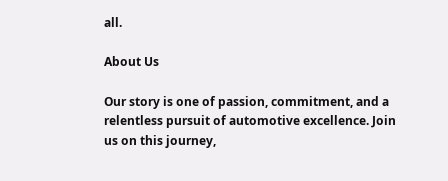all.

About Us

Our story is one of passion, commitment, and a relentless pursuit of automotive excellence. Join us on this journey,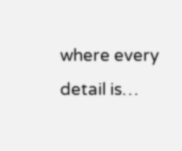where every detail is…